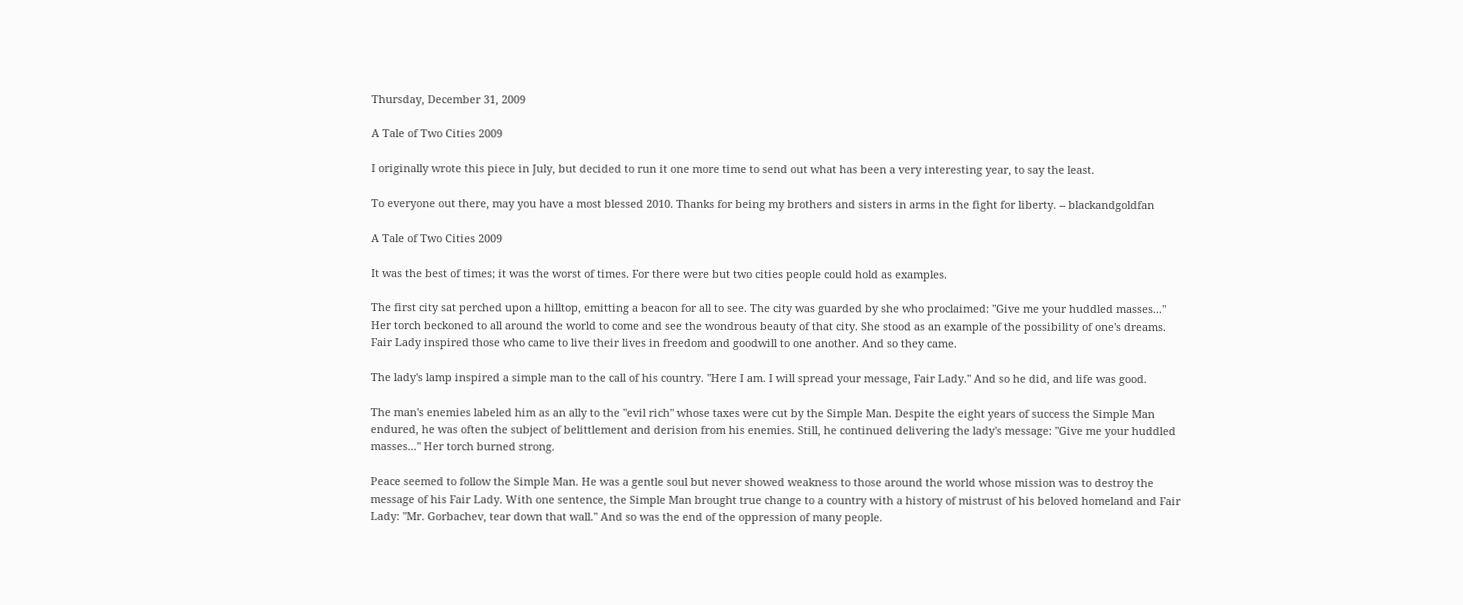Thursday, December 31, 2009

A Tale of Two Cities 2009

I originally wrote this piece in July, but decided to run it one more time to send out what has been a very interesting year, to say the least.

To everyone out there, may you have a most blessed 2010. Thanks for being my brothers and sisters in arms in the fight for liberty. -- blackandgoldfan

A Tale of Two Cities 2009

It was the best of times; it was the worst of times. For there were but two cities people could hold as examples.

The first city sat perched upon a hilltop, emitting a beacon for all to see. The city was guarded by she who proclaimed: "Give me your huddled masses..." Her torch beckoned to all around the world to come and see the wondrous beauty of that city. She stood as an example of the possibility of one's dreams. Fair Lady inspired those who came to live their lives in freedom and goodwill to one another. And so they came.

The lady's lamp inspired a simple man to the call of his country. "Here I am. I will spread your message, Fair Lady." And so he did, and life was good.

The man's enemies labeled him as an ally to the "evil rich" whose taxes were cut by the Simple Man. Despite the eight years of success the Simple Man endured, he was often the subject of belittlement and derision from his enemies. Still, he continued delivering the lady's message: "Give me your huddled masses..." Her torch burned strong.

Peace seemed to follow the Simple Man. He was a gentle soul but never showed weakness to those around the world whose mission was to destroy the message of his Fair Lady. With one sentence, the Simple Man brought true change to a country with a history of mistrust of his beloved homeland and Fair Lady: "Mr. Gorbachev, tear down that wall." And so was the end of the oppression of many people.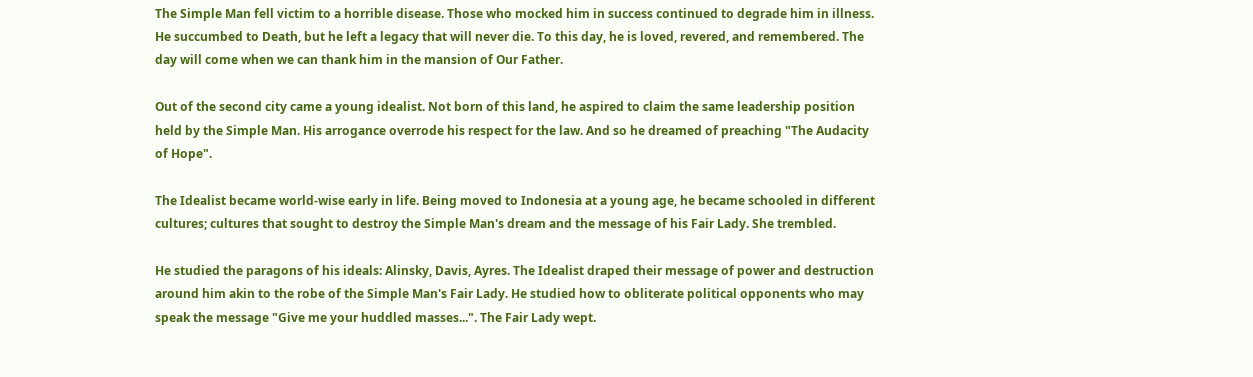The Simple Man fell victim to a horrible disease. Those who mocked him in success continued to degrade him in illness. He succumbed to Death, but he left a legacy that will never die. To this day, he is loved, revered, and remembered. The day will come when we can thank him in the mansion of Our Father.

Out of the second city came a young idealist. Not born of this land, he aspired to claim the same leadership position held by the Simple Man. His arrogance overrode his respect for the law. And so he dreamed of preaching "The Audacity of Hope".

The Idealist became world-wise early in life. Being moved to Indonesia at a young age, he became schooled in different cultures; cultures that sought to destroy the Simple Man's dream and the message of his Fair Lady. She trembled.

He studied the paragons of his ideals: Alinsky, Davis, Ayres. The Idealist draped their message of power and destruction around him akin to the robe of the Simple Man's Fair Lady. He studied how to obliterate political opponents who may speak the message "Give me your huddled masses...". The Fair Lady wept.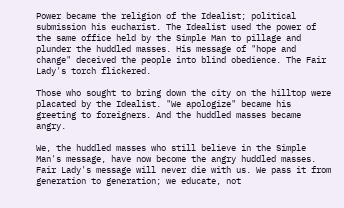Power became the religion of the Idealist; political submission his eucharist. The Idealist used the power of the same office held by the Simple Man to pillage and plunder the huddled masses. His message of "hope and change" deceived the people into blind obedience. The Fair Lady's torch flickered.

Those who sought to bring down the city on the hilltop were placated by the Idealist. "We apologize" became his greeting to foreigners. And the huddled masses became angry.

We, the huddled masses who still believe in the Simple Man's message, have now become the angry huddled masses. Fair Lady's message will never die with us. We pass it from generation to generation; we educate, not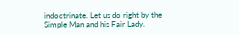indoctrinate. Let us do right by the Simple Man and his Fair Lady.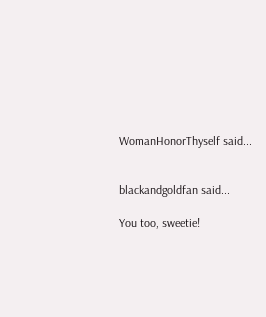WomanHonorThyself said...


blackandgoldfan said...

You too, sweetie!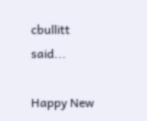cbullitt said...

Happy New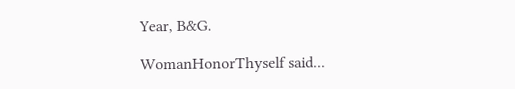Year, B&G.

WomanHonorThyself said...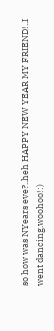so how was NYears eve?..heh HAPPY NEW YEAR MY FRIEND!..I went dancing.woohoo!:)